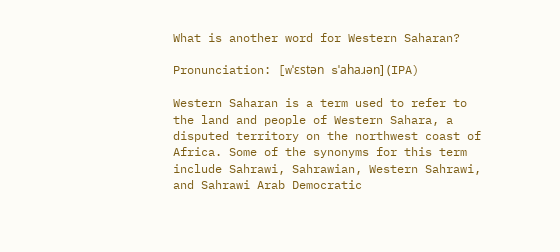What is another word for Western Saharan?

Pronunciation: [wˈɛstən sˈahaɹən] (IPA)

Western Saharan is a term used to refer to the land and people of Western Sahara, a disputed territory on the northwest coast of Africa. Some of the synonyms for this term include Sahrawi, Sahrawian, Western Sahrawi, and Sahrawi Arab Democratic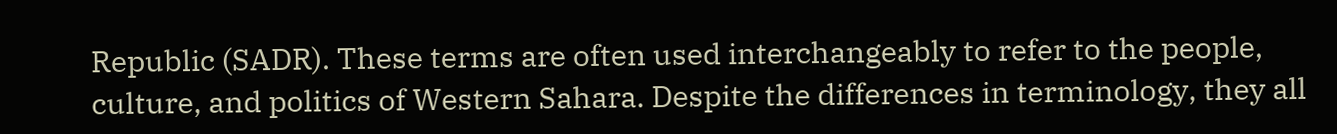Republic (SADR). These terms are often used interchangeably to refer to the people, culture, and politics of Western Sahara. Despite the differences in terminology, they all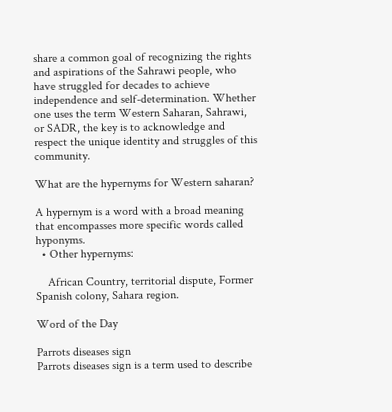share a common goal of recognizing the rights and aspirations of the Sahrawi people, who have struggled for decades to achieve independence and self-determination. Whether one uses the term Western Saharan, Sahrawi, or SADR, the key is to acknowledge and respect the unique identity and struggles of this community.

What are the hypernyms for Western saharan?

A hypernym is a word with a broad meaning that encompasses more specific words called hyponyms.
  • Other hypernyms:

    African Country, territorial dispute, Former Spanish colony, Sahara region.

Word of the Day

Parrots diseases sign
Parrots diseases sign is a term used to describe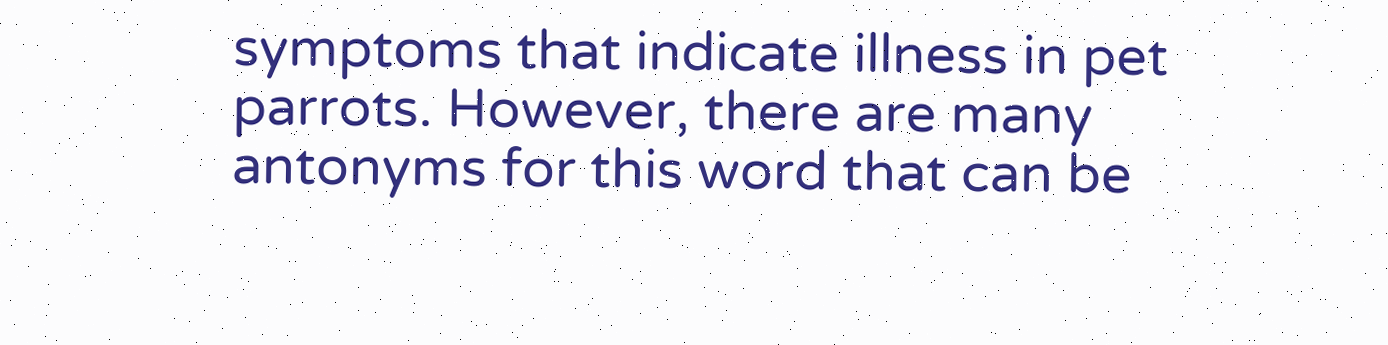symptoms that indicate illness in pet parrots. However, there are many antonyms for this word that can be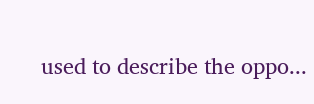used to describe the oppo...